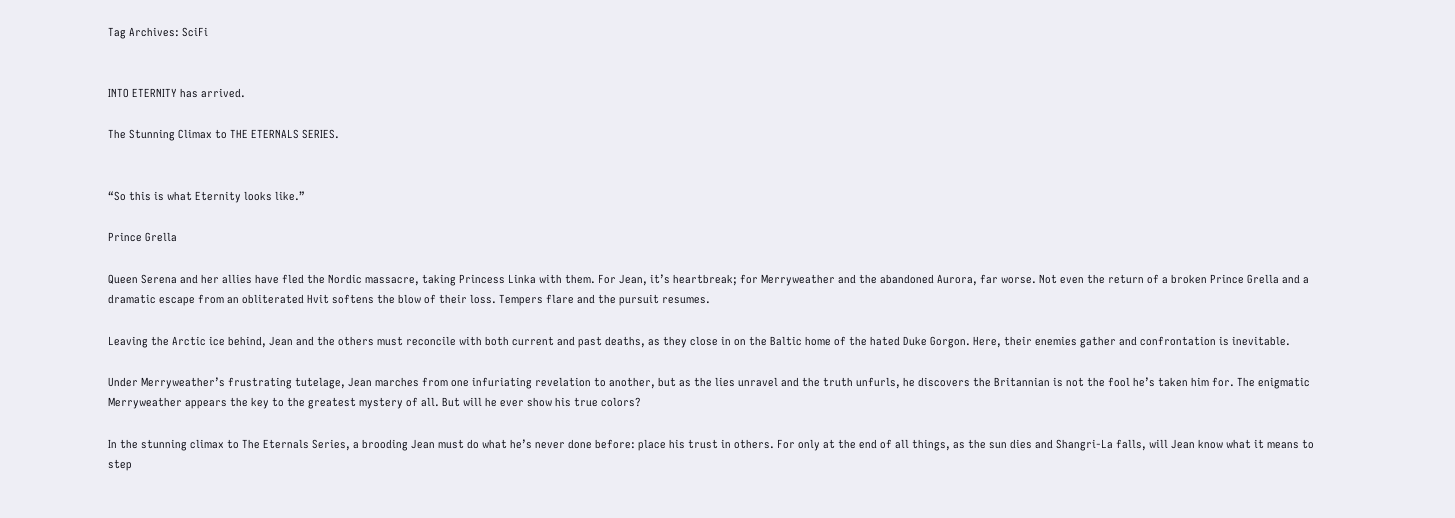Tag Archives: SciFi


INTO ETERNITY has arrived.

The Stunning Climax to THE ETERNALS SERIES.


“So this is what Eternity looks like.”

Prince Grella

Queen Serena and her allies have fled the Nordic massacre, taking Princess Linka with them. For Jean, it’s heartbreak; for Merryweather and the abandoned Aurora, far worse. Not even the return of a broken Prince Grella and a dramatic escape from an obliterated Hvit softens the blow of their loss. Tempers flare and the pursuit resumes.

Leaving the Arctic ice behind, Jean and the others must reconcile with both current and past deaths, as they close in on the Baltic home of the hated Duke Gorgon. Here, their enemies gather and confrontation is inevitable.

Under Merryweather’s frustrating tutelage, Jean marches from one infuriating revelation to another, but as the lies unravel and the truth unfurls, he discovers the Britannian is not the fool he’s taken him for. The enigmatic Merryweather appears the key to the greatest mystery of all. But will he ever show his true colors?

In the stunning climax to The Eternals Series, a brooding Jean must do what he’s never done before: place his trust in others. For only at the end of all things, as the sun dies and Shangri-La falls, will Jean know what it means to step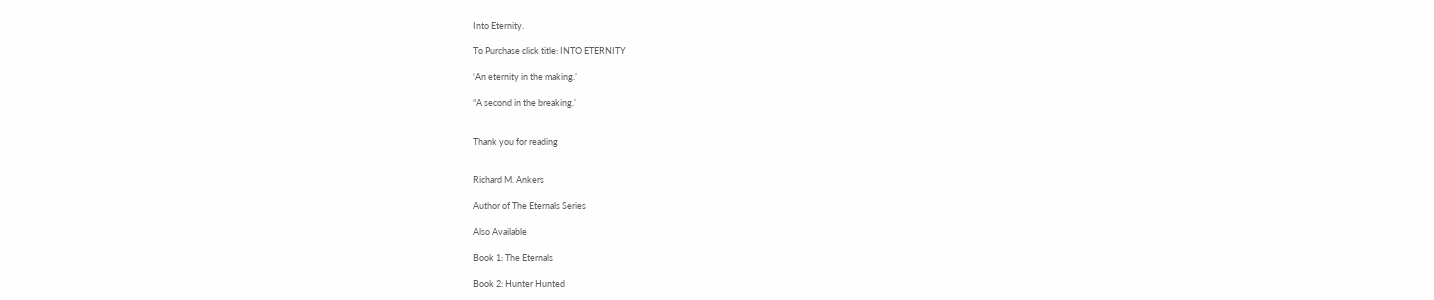Into Eternity.

To Purchase click title: INTO ETERNITY

‘An eternity in the making.’

“A second in the breaking.’


Thank you for reading


Richard M. Ankers

Author of The Eternals Series

Also Available

Book 1: The Eternals

Book 2: Hunter Hunted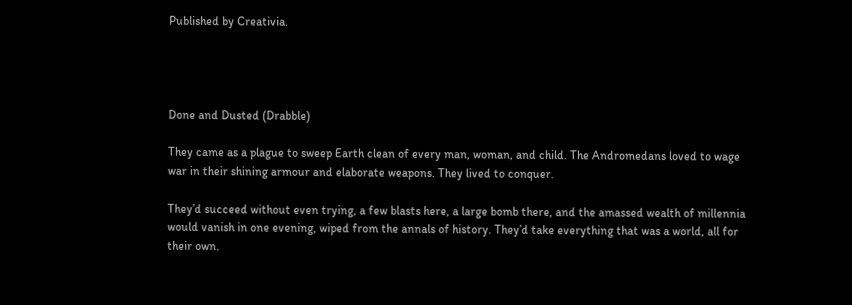Published by Creativia.




Done and Dusted (Drabble)

They came as a plague to sweep Earth clean of every man, woman, and child. The Andromedans loved to wage war in their shining armour and elaborate weapons. They lived to conquer.

They’d succeed without even trying, a few blasts here, a large bomb there, and the amassed wealth of millennia would vanish in one evening, wiped from the annals of history. They’d take everything that was a world, all for their own.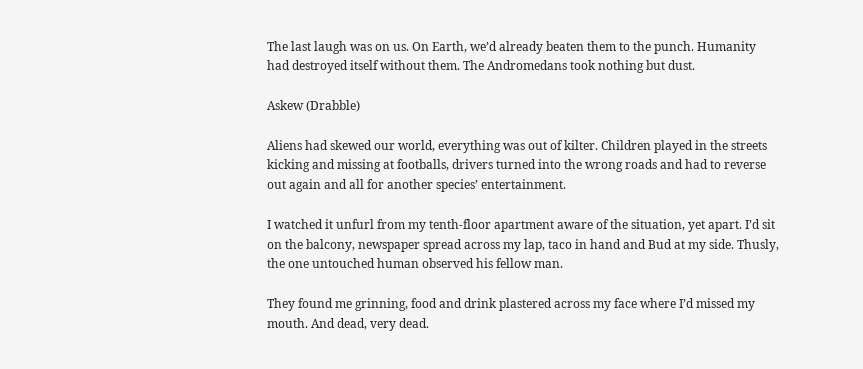The last laugh was on us. On Earth, we’d already beaten them to the punch. Humanity had destroyed itself without them. The Andromedans took nothing but dust.

Askew (Drabble)

Aliens had skewed our world, everything was out of kilter. Children played in the streets kicking and missing at footballs, drivers turned into the wrong roads and had to reverse out again and all for another species’ entertainment.

I watched it unfurl from my tenth-floor apartment aware of the situation, yet apart. I’d sit on the balcony, newspaper spread across my lap, taco in hand and Bud at my side. Thusly, the one untouched human observed his fellow man.

They found me grinning, food and drink plastered across my face where I’d missed my mouth. And dead, very dead.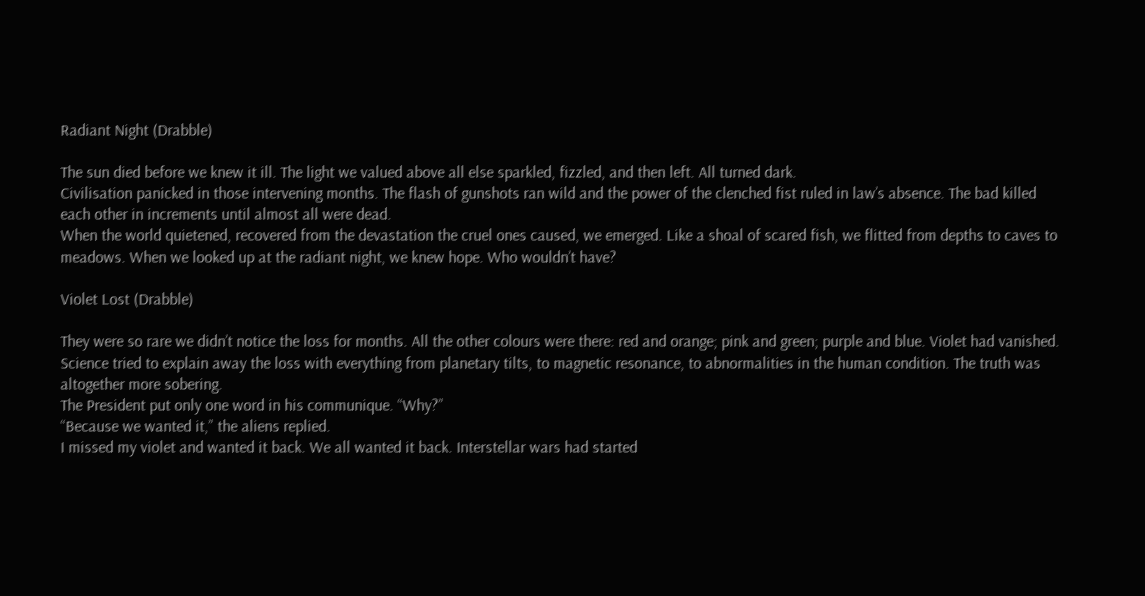Radiant Night (Drabble)

The sun died before we knew it ill. The light we valued above all else sparkled, fizzled, and then left. All turned dark.
Civilisation panicked in those intervening months. The flash of gunshots ran wild and the power of the clenched fist ruled in law’s absence. The bad killed each other in increments until almost all were dead.
When the world quietened, recovered from the devastation the cruel ones caused, we emerged. Like a shoal of scared fish, we flitted from depths to caves to meadows. When we looked up at the radiant night, we knew hope. Who wouldn’t have?

Violet Lost (Drabble)

They were so rare we didn’t notice the loss for months. All the other colours were there: red and orange; pink and green; purple and blue. Violet had vanished.
Science tried to explain away the loss with everything from planetary tilts, to magnetic resonance, to abnormalities in the human condition. The truth was altogether more sobering.
The President put only one word in his communique. “Why?”
“Because we wanted it,” the aliens replied.
I missed my violet and wanted it back. We all wanted it back. Interstellar wars had started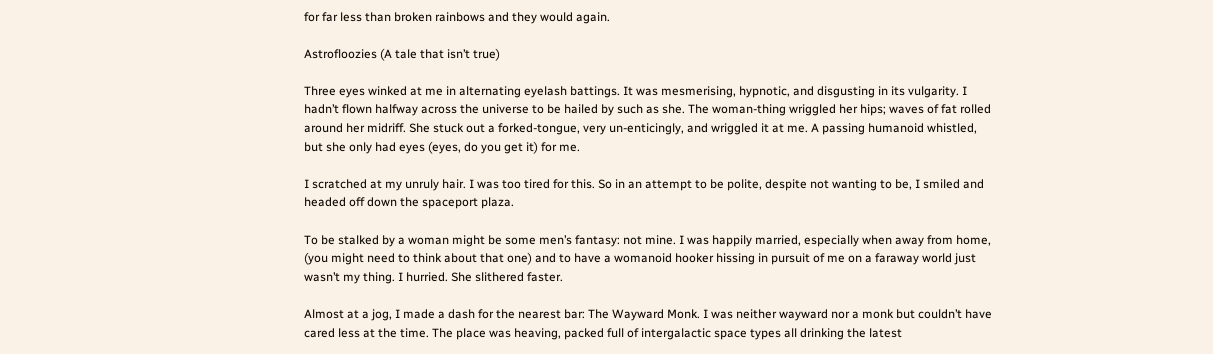for far less than broken rainbows and they would again.

Astrofloozies (A tale that isn’t true)

Three eyes winked at me in alternating eyelash battings. It was mesmerising, hypnotic, and disgusting in its vulgarity. I hadn’t flown halfway across the universe to be hailed by such as she. The woman-thing wriggled her hips; waves of fat rolled around her midriff. She stuck out a forked-tongue, very un-enticingly, and wriggled it at me. A passing humanoid whistled, but she only had eyes (eyes, do you get it) for me.

I scratched at my unruly hair. I was too tired for this. So in an attempt to be polite, despite not wanting to be, I smiled and headed off down the spaceport plaza.

To be stalked by a woman might be some men’s fantasy: not mine. I was happily married, especially when away from home, (you might need to think about that one) and to have a womanoid hooker hissing in pursuit of me on a faraway world just wasn’t my thing. I hurried. She slithered faster.

Almost at a jog, I made a dash for the nearest bar: The Wayward Monk. I was neither wayward nor a monk but couldn’t have cared less at the time. The place was heaving, packed full of intergalactic space types all drinking the latest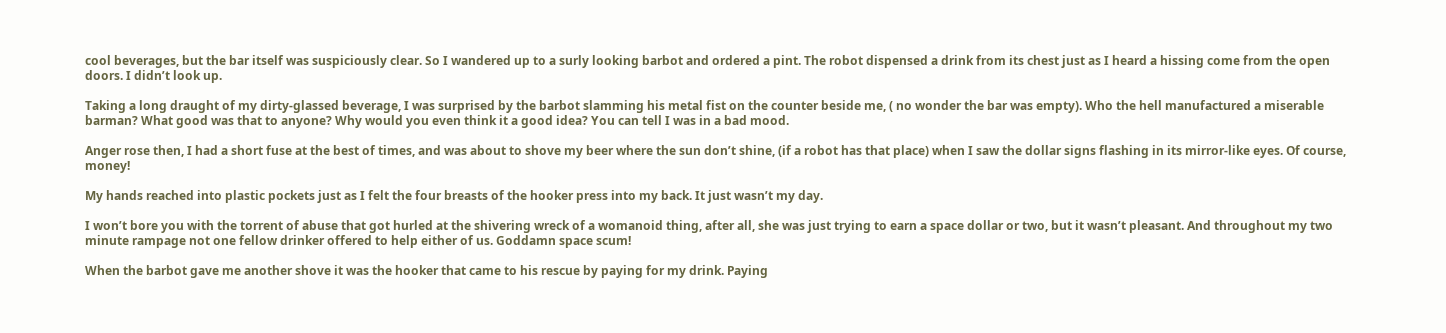cool beverages, but the bar itself was suspiciously clear. So I wandered up to a surly looking barbot and ordered a pint. The robot dispensed a drink from its chest just as I heard a hissing come from the open doors. I didn’t look up.

Taking a long draught of my dirty-glassed beverage, I was surprised by the barbot slamming his metal fist on the counter beside me, ( no wonder the bar was empty). Who the hell manufactured a miserable barman? What good was that to anyone? Why would you even think it a good idea? You can tell I was in a bad mood.

Anger rose then, I had a short fuse at the best of times, and was about to shove my beer where the sun don’t shine, (if a robot has that place) when I saw the dollar signs flashing in its mirror-like eyes. Of course, money!

My hands reached into plastic pockets just as I felt the four breasts of the hooker press into my back. It just wasn’t my day.

I won’t bore you with the torrent of abuse that got hurled at the shivering wreck of a womanoid thing, after all, she was just trying to earn a space dollar or two, but it wasn’t pleasant. And throughout my two minute rampage not one fellow drinker offered to help either of us. Goddamn space scum!

When the barbot gave me another shove it was the hooker that came to his rescue by paying for my drink. Paying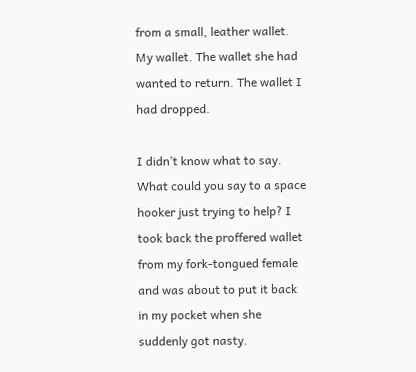from a small, leather wallet. My wallet. The wallet she had wanted to return. The wallet I had dropped.

I didn’t know what to say. What could you say to a space hooker just trying to help? I took back the proffered wallet from my fork-tongued female and was about to put it back in my pocket when she suddenly got nasty.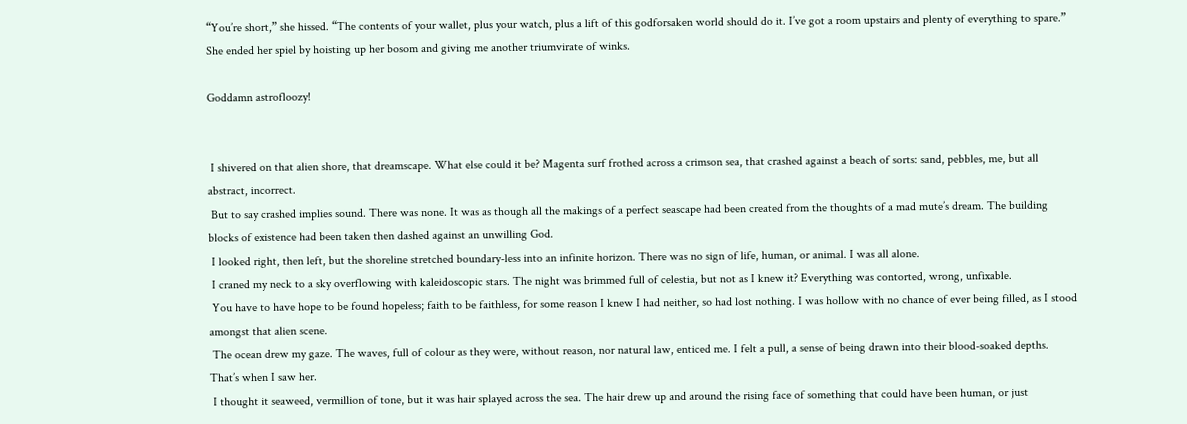“You’re short,” she hissed. “The contents of your wallet, plus your watch, plus a lift of this godforsaken world should do it. I’ve got a room upstairs and plenty of everything to spare.” She ended her spiel by hoisting up her bosom and giving me another triumvirate of winks.

Goddamn astrofloozy!


 I shivered on that alien shore, that dreamscape. What else could it be? Magenta surf frothed across a crimson sea, that crashed against a beach of sorts: sand, pebbles, me, but all abstract, incorrect.
 But to say crashed implies sound. There was none. It was as though all the makings of a perfect seascape had been created from the thoughts of a mad mute’s dream. The building blocks of existence had been taken then dashed against an unwilling God.
 I looked right, then left, but the shoreline stretched boundary-less into an infinite horizon. There was no sign of life, human, or animal. I was all alone.
 I craned my neck to a sky overflowing with kaleidoscopic stars. The night was brimmed full of celestia, but not as I knew it? Everything was contorted, wrong, unfixable.
 You have to have hope to be found hopeless; faith to be faithless, for some reason I knew I had neither, so had lost nothing. I was hollow with no chance of ever being filled, as I stood amongst that alien scene.
 The ocean drew my gaze. The waves, full of colour as they were, without reason, nor natural law, enticed me. I felt a pull, a sense of being drawn into their blood-soaked depths. That’s when I saw her.
 I thought it seaweed, vermillion of tone, but it was hair splayed across the sea. The hair drew up and around the rising face of something that could have been human, or just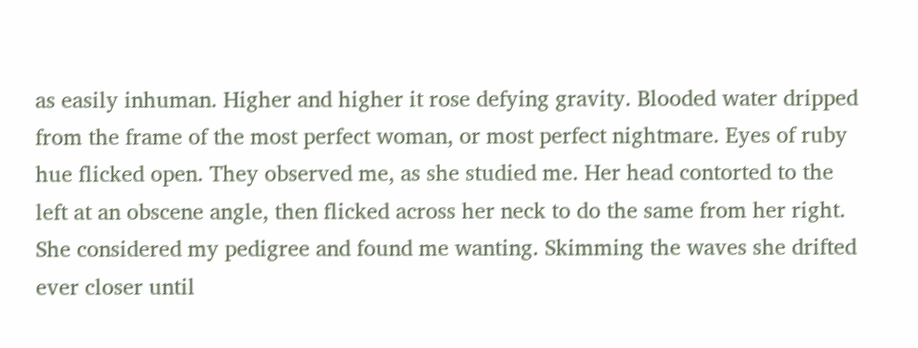as easily inhuman. Higher and higher it rose defying gravity. Blooded water dripped from the frame of the most perfect woman, or most perfect nightmare. Eyes of ruby hue flicked open. They observed me, as she studied me. Her head contorted to the left at an obscene angle, then flicked across her neck to do the same from her right. She considered my pedigree and found me wanting. Skimming the waves she drifted ever closer until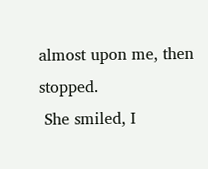almost upon me, then stopped.
 She smiled, I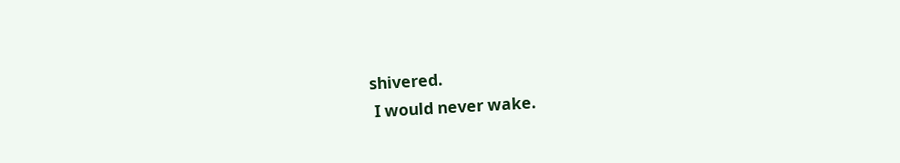shivered.
 I would never wake.